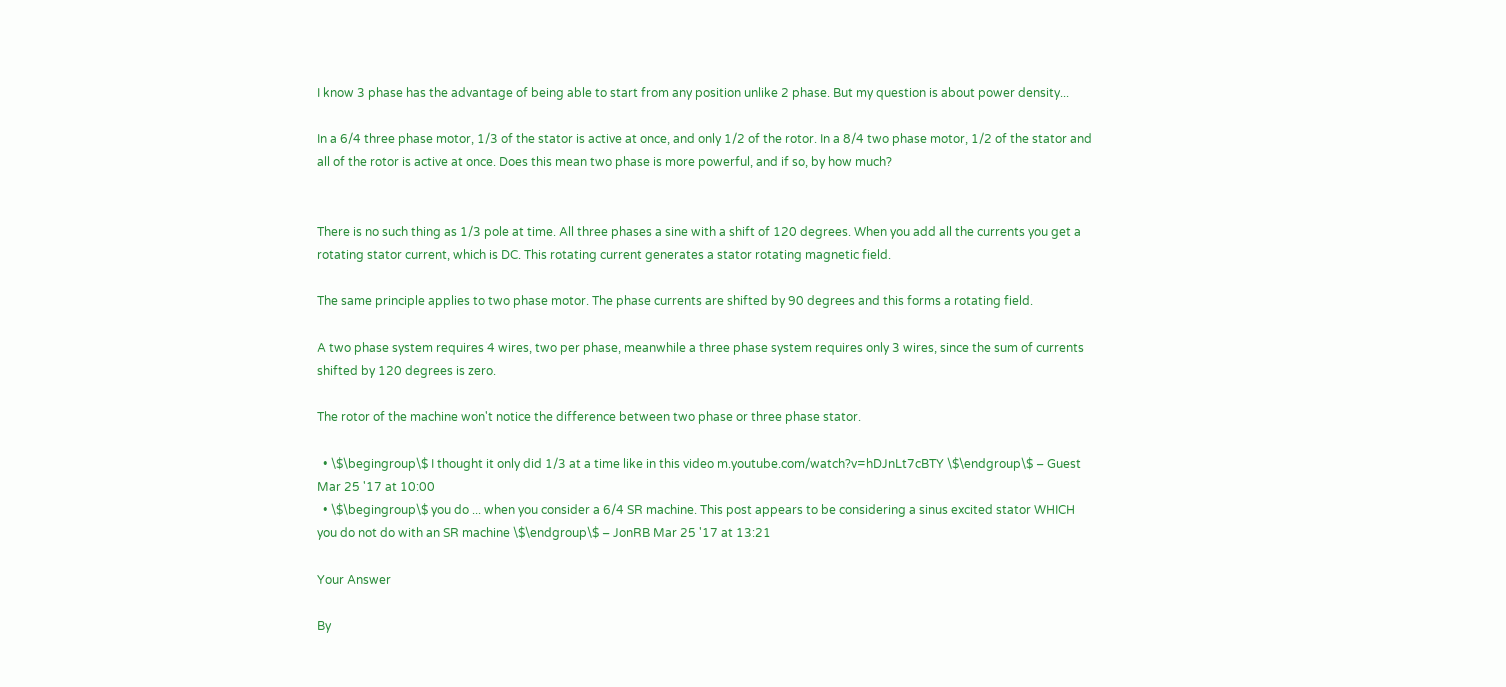I know 3 phase has the advantage of being able to start from any position unlike 2 phase. But my question is about power density...

In a 6/4 three phase motor, 1/3 of the stator is active at once, and only 1/2 of the rotor. In a 8/4 two phase motor, 1/2 of the stator and all of the rotor is active at once. Does this mean two phase is more powerful, and if so, by how much?


There is no such thing as 1/3 pole at time. All three phases a sine with a shift of 120 degrees. When you add all the currents you get a rotating stator current, which is DC. This rotating current generates a stator rotating magnetic field.

The same principle applies to two phase motor. The phase currents are shifted by 90 degrees and this forms a rotating field.

A two phase system requires 4 wires, two per phase, meanwhile a three phase system requires only 3 wires, since the sum of currents shifted by 120 degrees is zero.

The rotor of the machine won't notice the difference between two phase or three phase stator.

  • \$\begingroup\$ I thought it only did 1/3 at a time like in this video m.youtube.com/watch?v=hDJnLt7cBTY \$\endgroup\$ – Guest Mar 25 '17 at 10:00
  • \$\begingroup\$ you do ... when you consider a 6/4 SR machine. This post appears to be considering a sinus excited stator WHICH you do not do with an SR machine \$\endgroup\$ – JonRB Mar 25 '17 at 13:21

Your Answer

By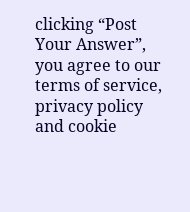clicking “Post Your Answer”, you agree to our terms of service, privacy policy and cookie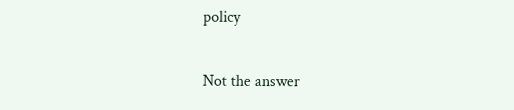policy

Not the answer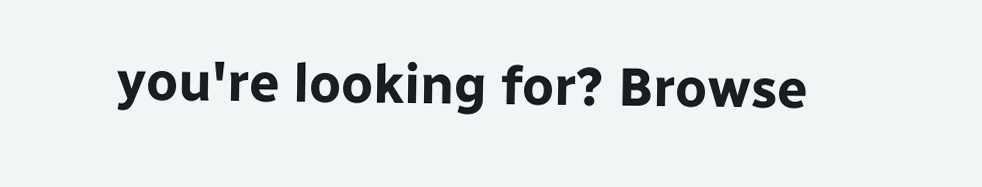you're looking for? Browse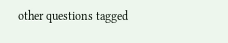other questions tagged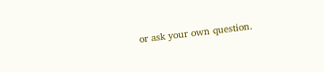or ask your own question.